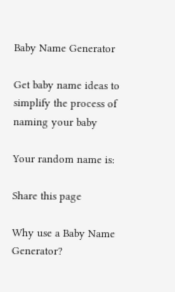Baby Name Generator

Get baby name ideas to simplify the process of naming your baby

Your random name is:

Share this page

Why use a Baby Name Generator?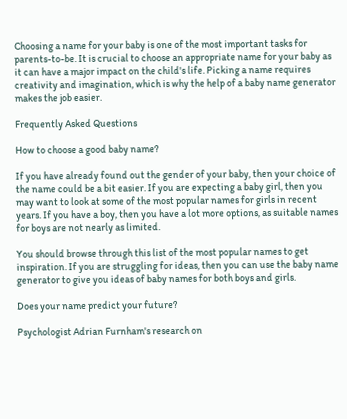Choosing a name for your baby is one of the most important tasks for parents-to-be. It is crucial to choose an appropriate name for your baby as it can have a major impact on the child's life. Picking a name requires creativity and imagination, which is why the help of a baby name generator makes the job easier.

Frequently Asked Questions

How to choose a good baby name?

If you have already found out the gender of your baby, then your choice of the name could be a bit easier. If you are expecting a baby girl, then you may want to look at some of the most popular names for girls in recent years. If you have a boy, then you have a lot more options, as suitable names for boys are not nearly as limited.

You should browse through this list of the most popular names to get inspiration. If you are struggling for ideas, then you can use the baby name generator to give you ideas of baby names for both boys and girls.

Does your name predict your future?

Psychologist Adrian Furnham's research on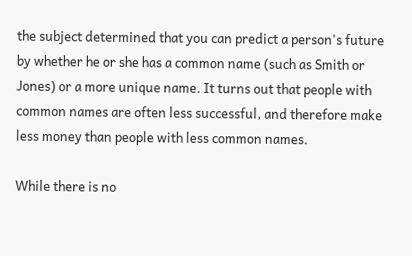the subject determined that you can predict a person's future by whether he or she has a common name (such as Smith or Jones) or a more unique name. It turns out that people with common names are often less successful, and therefore make less money than people with less common names.

While there is no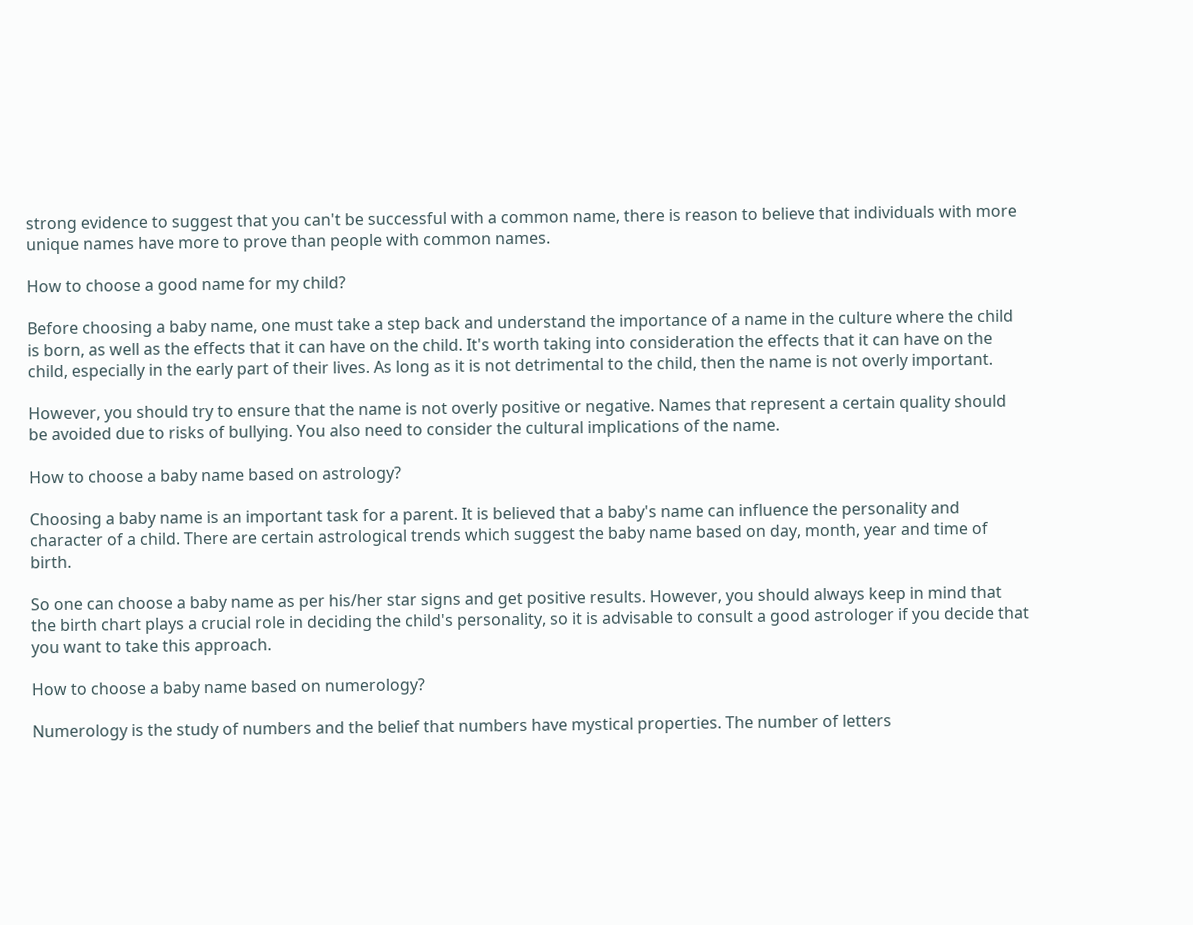strong evidence to suggest that you can't be successful with a common name, there is reason to believe that individuals with more unique names have more to prove than people with common names.

How to choose a good name for my child?

Before choosing a baby name, one must take a step back and understand the importance of a name in the culture where the child is born, as well as the effects that it can have on the child. It's worth taking into consideration the effects that it can have on the child, especially in the early part of their lives. As long as it is not detrimental to the child, then the name is not overly important.

However, you should try to ensure that the name is not overly positive or negative. Names that represent a certain quality should be avoided due to risks of bullying. You also need to consider the cultural implications of the name.

How to choose a baby name based on astrology?

Choosing a baby name is an important task for a parent. It is believed that a baby's name can influence the personality and character of a child. There are certain astrological trends which suggest the baby name based on day, month, year and time of birth.

So one can choose a baby name as per his/her star signs and get positive results. However, you should always keep in mind that the birth chart plays a crucial role in deciding the child's personality, so it is advisable to consult a good astrologer if you decide that you want to take this approach.

How to choose a baby name based on numerology?

Numerology is the study of numbers and the belief that numbers have mystical properties. The number of letters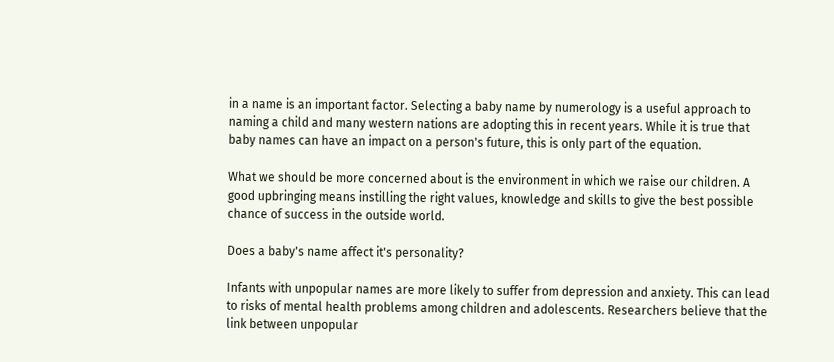in a name is an important factor. Selecting a baby name by numerology is a useful approach to naming a child and many western nations are adopting this in recent years. While it is true that baby names can have an impact on a person's future, this is only part of the equation.

What we should be more concerned about is the environment in which we raise our children. A good upbringing means instilling the right values, knowledge and skills to give the best possible chance of success in the outside world.

Does a baby's name affect it's personality?

Infants with unpopular names are more likely to suffer from depression and anxiety. This can lead to risks of mental health problems among children and adolescents. Researchers believe that the link between unpopular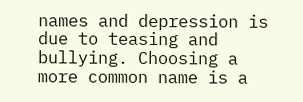names and depression is due to teasing and bullying. Choosing a more common name is a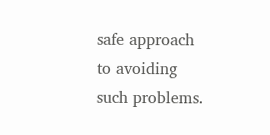safe approach to avoiding such problems.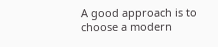A good approach is to choose a modern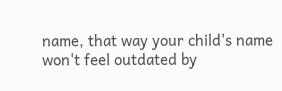name, that way your child's name won't feel outdated by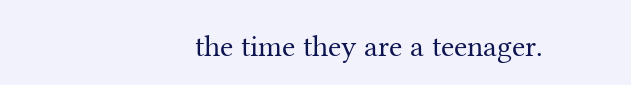the time they are a teenager.